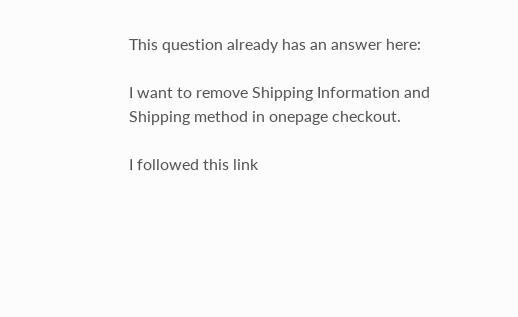This question already has an answer here:

I want to remove Shipping Information and Shipping method in onepage checkout.

I followed this link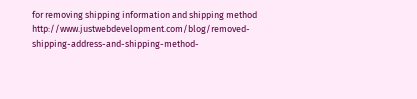for removing shipping information and shipping method http://www.justwebdevelopment.com/blog/removed-shipping-address-and-shipping-method-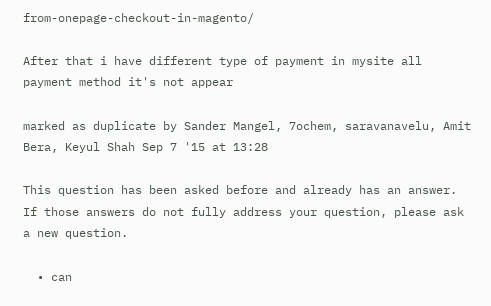from-onepage-checkout-in-magento/

After that i have different type of payment in mysite all payment method it's not appear

marked as duplicate by Sander Mangel, 7ochem, saravanavelu, Amit Bera, Keyul Shah Sep 7 '15 at 13:28

This question has been asked before and already has an answer. If those answers do not fully address your question, please ask a new question.

  • can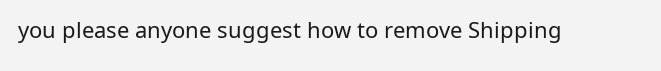you please anyone suggest how to remove Shipping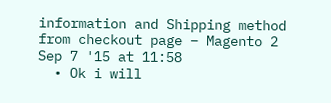information and Shipping method from checkout page – Magento 2 Sep 7 '15 at 11:58
  • Ok i will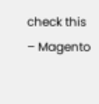check this – Magento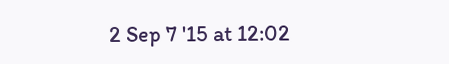2 Sep 7 '15 at 12:02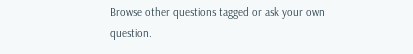Browse other questions tagged or ask your own question.